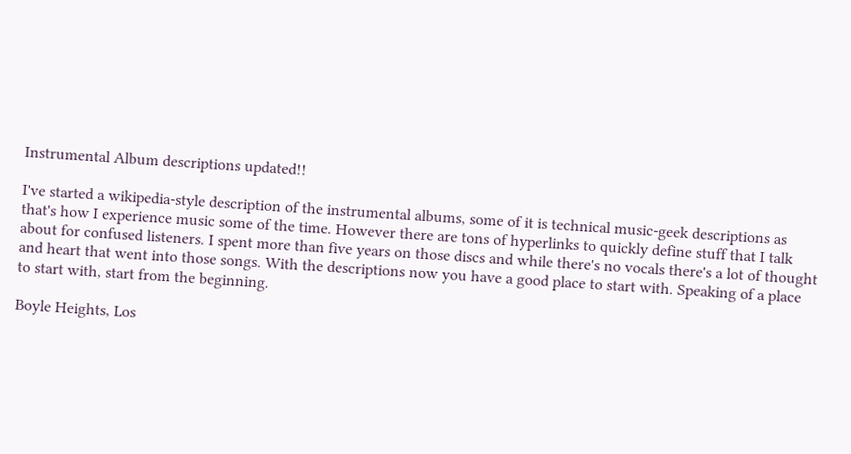Instrumental Album descriptions updated!!

I've started a wikipedia-style description of the instrumental albums, some of it is technical music-geek descriptions as that's how I experience music some of the time. However there are tons of hyperlinks to quickly define stuff that I talk about for confused listeners. I spent more than five years on those discs and while there's no vocals there's a lot of thought and heart that went into those songs. With the descriptions now you have a good place to start with. Speaking of a place to start with, start from the beginning.

Boyle Heights, Los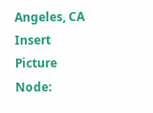Angeles, CA
Insert Picture Node: